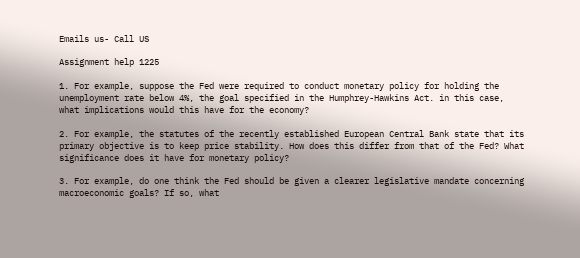Emails us- Call US

Assignment help 1225

1. For example, suppose the Fed were required to conduct monetary policy for holding the unemployment rate below 4%, the goal specified in the Humphrey-Hawkins Act. in this case, what implications would this have for the economy?

2. For example, the statutes of the recently established European Central Bank state that its primary objective is to keep price stability. How does this differ from that of the Fed? What significance does it have for monetary policy?

3. For example, do one think the Fed should be given a clearer legislative mandate concerning macroeconomic goals? If so, what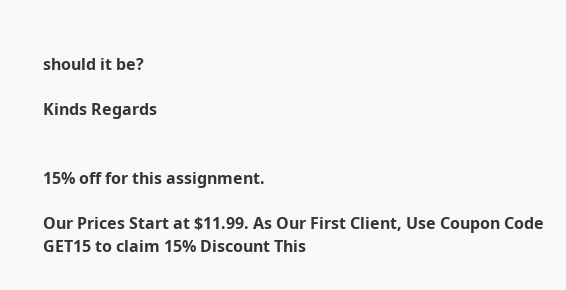should it be?

Kinds Regards


15% off for this assignment.

Our Prices Start at $11.99. As Our First Client, Use Coupon Code GET15 to claim 15% Discount This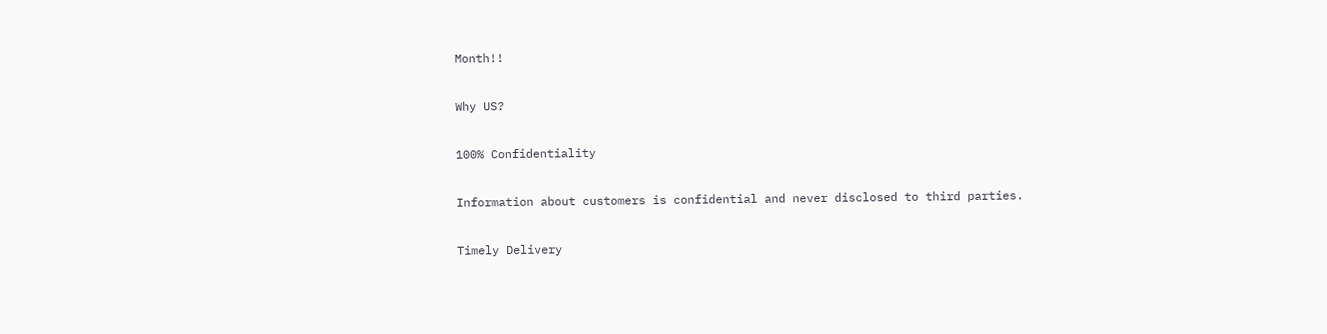Month!!

Why US?

100% Confidentiality

Information about customers is confidential and never disclosed to third parties.

Timely Delivery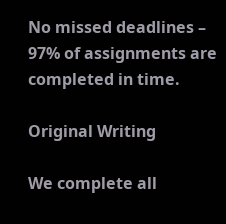No missed deadlines – 97% of assignments are completed in time.

Original Writing

We complete all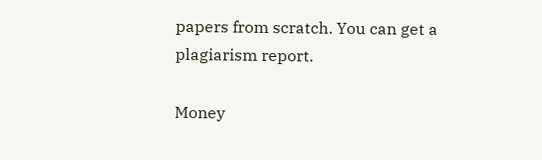papers from scratch. You can get a plagiarism report.

Money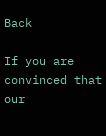Back

If you are convinced that our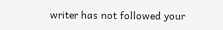writer has not followed your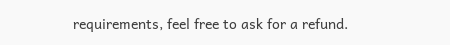requirements, feel free to ask for a refund.